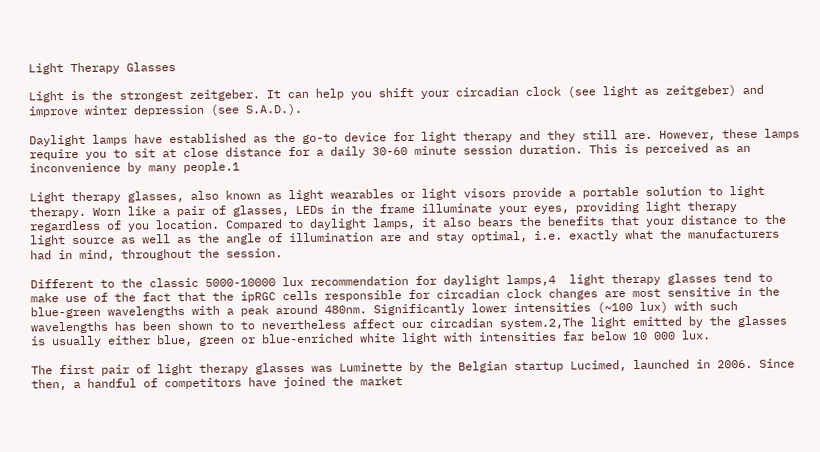Light Therapy Glasses

Light is the strongest zeitgeber. It can help you shift your circadian clock (see light as zeitgeber) and improve winter depression (see S.A.D.).

Daylight lamps have established as the go-to device for light therapy and they still are. However, these lamps require you to sit at close distance for a daily 30-60 minute session duration. This is perceived as an inconvenience by many people.1

Light therapy glasses, also known as light wearables or light visors provide a portable solution to light therapy. Worn like a pair of glasses, LEDs in the frame illuminate your eyes, providing light therapy regardless of you location. Compared to daylight lamps, it also bears the benefits that your distance to the light source as well as the angle of illumination are and stay optimal, i.e. exactly what the manufacturers had in mind, throughout the session.

Different to the classic 5000-10000 lux recommendation for daylight lamps,4  light therapy glasses tend to make use of the fact that the ipRGC cells responsible for circadian clock changes are most sensitive in the blue-green wavelengths with a peak around 480nm. Significantly lower intensities (~100 lux) with such wavelengths has been shown to to nevertheless affect our circadian system.2,The light emitted by the glasses is usually either blue, green or blue-enriched white light with intensities far below 10 000 lux.

The first pair of light therapy glasses was Luminette by the Belgian startup Lucimed, launched in 2006. Since then, a handful of competitors have joined the market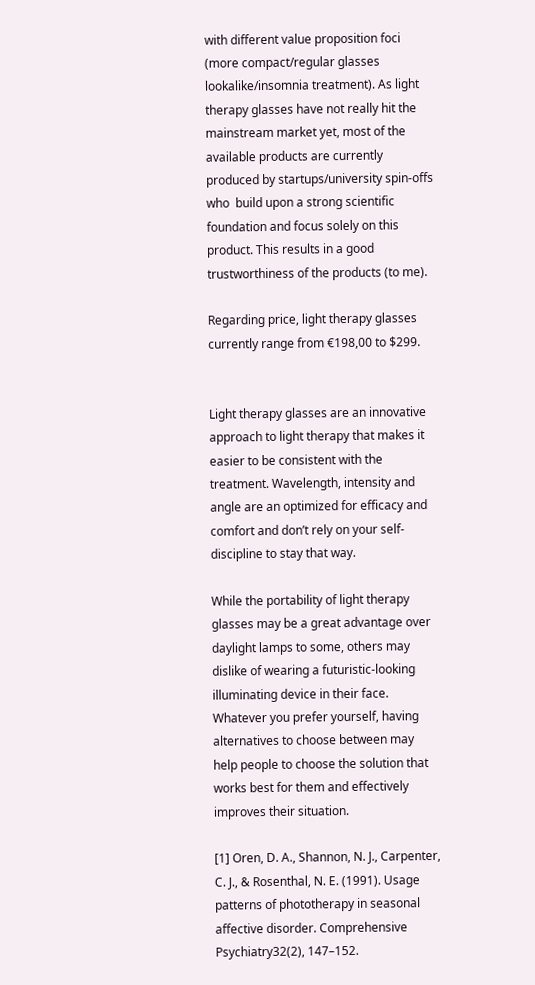with different value proposition foci (more compact/regular glasses lookalike/insomnia treatment). As light therapy glasses have not really hit the mainstream market yet, most of the available products are currently produced by startups/university spin-offs who  build upon a strong scientific foundation and focus solely on this product. This results in a good trustworthiness of the products (to me).

Regarding price, light therapy glasses currently range from €198,00 to $299.


Light therapy glasses are an innovative approach to light therapy that makes it easier to be consistent with the treatment. Wavelength, intensity and angle are an optimized for efficacy and comfort and don’t rely on your self-discipline to stay that way.

While the portability of light therapy glasses may be a great advantage over daylight lamps to some, others may dislike of wearing a futuristic-looking illuminating device in their face. Whatever you prefer yourself, having alternatives to choose between may help people to choose the solution that works best for them and effectively improves their situation.

[1] Oren, D. A., Shannon, N. J., Carpenter, C. J., & Rosenthal, N. E. (1991). Usage patterns of phototherapy in seasonal affective disorder. Comprehensive Psychiatry32(2), 147–152.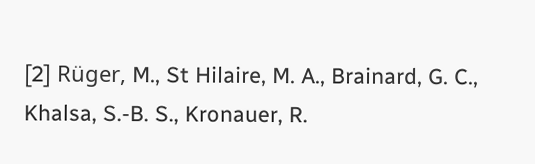[2] Rüger, M., St Hilaire, M. A., Brainard, G. C., Khalsa, S.-B. S., Kronauer, R.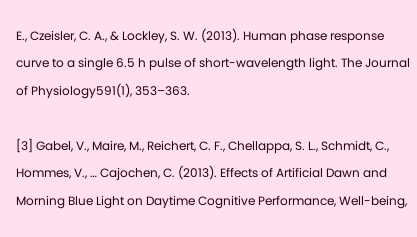E., Czeisler, C. A., & Lockley, S. W. (2013). Human phase response curve to a single 6.5 h pulse of short-wavelength light. The Journal of Physiology591(1), 353–363.

[3] Gabel, V., Maire, M., Reichert, C. F., Chellappa, S. L., Schmidt, C., Hommes, V., … Cajochen, C. (2013). Effects of Artificial Dawn and Morning Blue Light on Daytime Cognitive Performance, Well-being,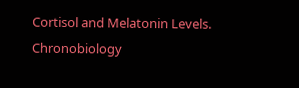Cortisol and Melatonin Levels. Chronobiology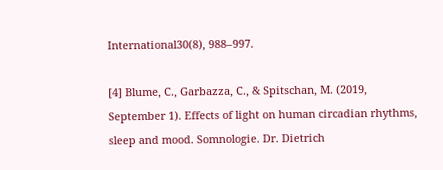International30(8), 988–997.

[4] Blume, C., Garbazza, C., & Spitschan, M. (2019, September 1). Effects of light on human circadian rhythms, sleep and mood. Somnologie. Dr. Dietrich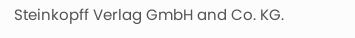Steinkopff Verlag GmbH and Co. KG.